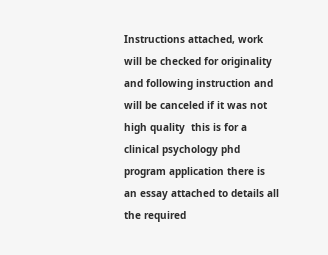Instructions attached, work will be checked for originality and following instruction and will be canceled if it was not high quality  this is for a clinical psychology phd program application there is an essay attached to details all the required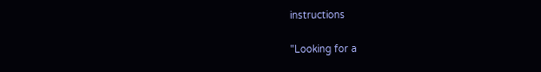instructions

"Looking for a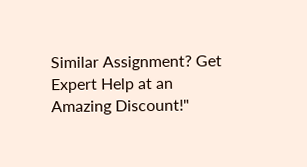Similar Assignment? Get Expert Help at an Amazing Discount!"